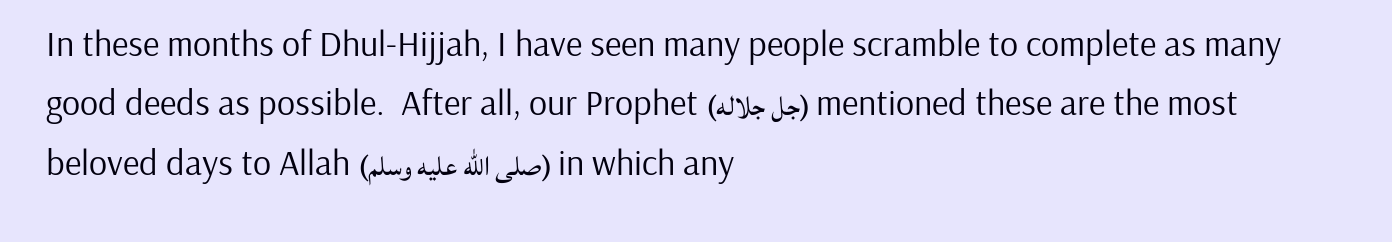In these months of Dhul-Hijjah, I have seen many people scramble to complete as many good deeds as possible.  After all, our Prophet (جل جلاله) mentioned these are the most beloved days to Allah (صلى الله عليه وسلم) in which any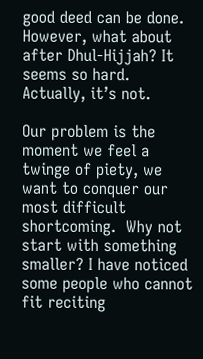good deed can be done.  However, what about after Dhul-Hijjah? It seems so hard.  Actually, it’s not.

Our problem is the moment we feel a twinge of piety, we want to conquer our most difficult shortcoming.  Why not start with something smaller? I have noticed some people who cannot fit reciting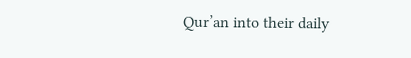Qur’an into their daily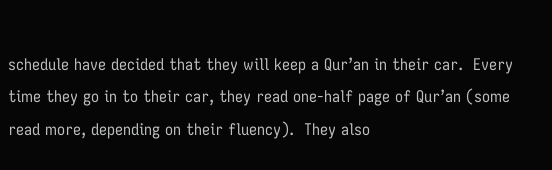schedule have decided that they will keep a Qur’an in their car.  Every time they go in to their car, they read one-half page of Qur’an (some read more, depending on their fluency).  They also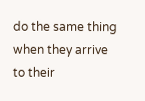do the same thing when they arrive to their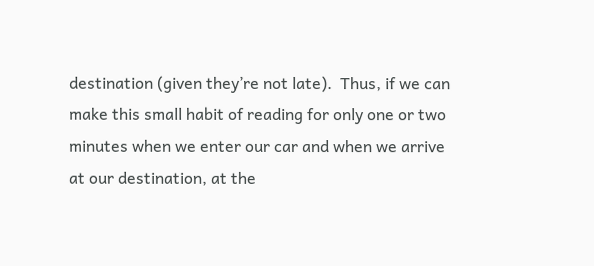destination (given they’re not late).  Thus, if we can make this small habit of reading for only one or two minutes when we enter our car and when we arrive at our destination, at the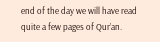end of the day we will have read quite a few pages of Qur’an.